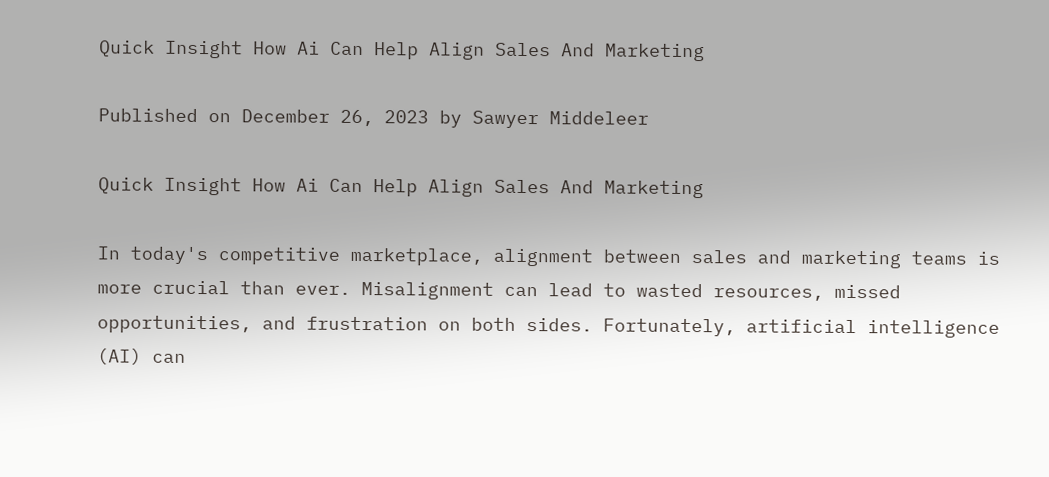Quick Insight How Ai Can Help Align Sales And Marketing

Published on December 26, 2023 by Sawyer Middeleer

Quick Insight How Ai Can Help Align Sales And Marketing

In today's competitive marketplace, alignment between sales and marketing teams is more crucial than ever. Misalignment can lead to wasted resources, missed opportunities, and frustration on both sides. Fortunately, artificial intelligence (AI) can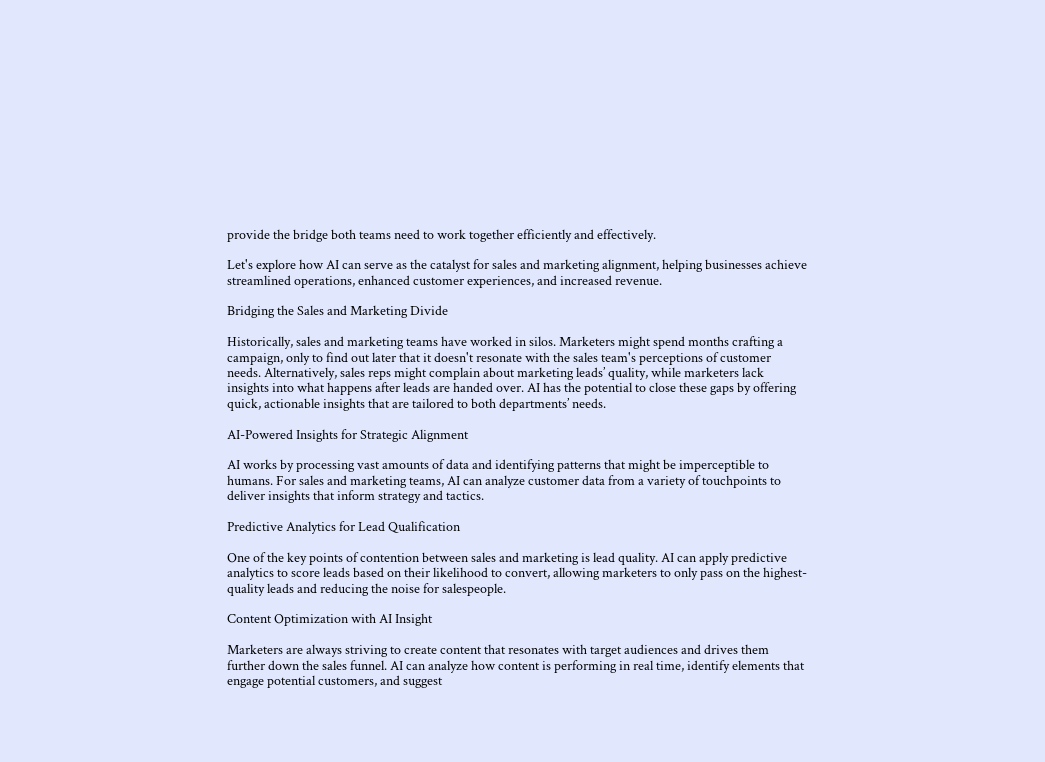provide the bridge both teams need to work together efficiently and effectively.

Let's explore how AI can serve as the catalyst for sales and marketing alignment, helping businesses achieve streamlined operations, enhanced customer experiences, and increased revenue.

Bridging the Sales and Marketing Divide

Historically, sales and marketing teams have worked in silos. Marketers might spend months crafting a campaign, only to find out later that it doesn't resonate with the sales team's perceptions of customer needs. Alternatively, sales reps might complain about marketing leads’ quality, while marketers lack insights into what happens after leads are handed over. AI has the potential to close these gaps by offering quick, actionable insights that are tailored to both departments’ needs.

AI-Powered Insights for Strategic Alignment

AI works by processing vast amounts of data and identifying patterns that might be imperceptible to humans. For sales and marketing teams, AI can analyze customer data from a variety of touchpoints to deliver insights that inform strategy and tactics.

Predictive Analytics for Lead Qualification

One of the key points of contention between sales and marketing is lead quality. AI can apply predictive analytics to score leads based on their likelihood to convert, allowing marketers to only pass on the highest-quality leads and reducing the noise for salespeople.

Content Optimization with AI Insight

Marketers are always striving to create content that resonates with target audiences and drives them further down the sales funnel. AI can analyze how content is performing in real time, identify elements that engage potential customers, and suggest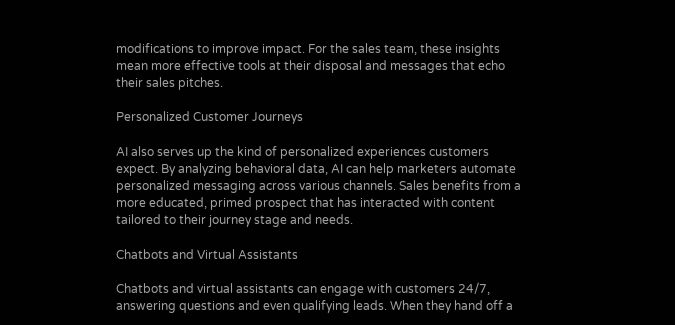modifications to improve impact. For the sales team, these insights mean more effective tools at their disposal and messages that echo their sales pitches.

Personalized Customer Journeys

AI also serves up the kind of personalized experiences customers expect. By analyzing behavioral data, AI can help marketers automate personalized messaging across various channels. Sales benefits from a more educated, primed prospect that has interacted with content tailored to their journey stage and needs.

Chatbots and Virtual Assistants

Chatbots and virtual assistants can engage with customers 24/7, answering questions and even qualifying leads. When they hand off a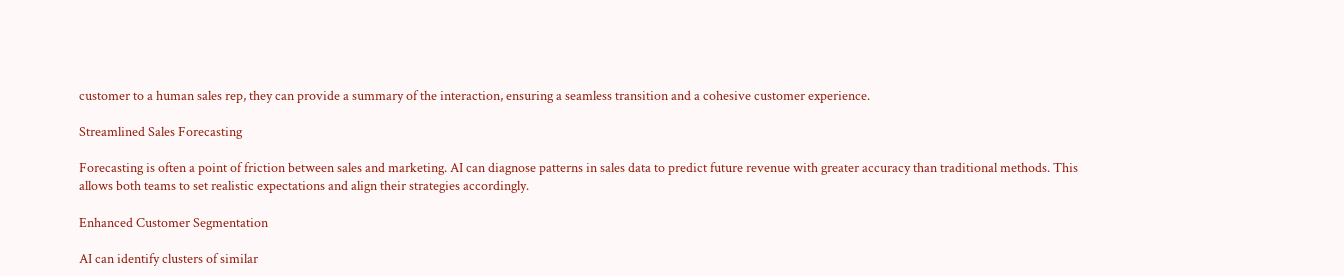customer to a human sales rep, they can provide a summary of the interaction, ensuring a seamless transition and a cohesive customer experience.

Streamlined Sales Forecasting

Forecasting is often a point of friction between sales and marketing. AI can diagnose patterns in sales data to predict future revenue with greater accuracy than traditional methods. This allows both teams to set realistic expectations and align their strategies accordingly.

Enhanced Customer Segmentation

AI can identify clusters of similar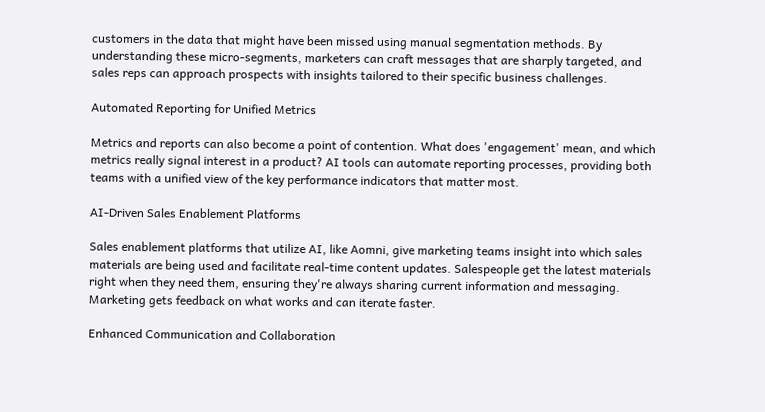customers in the data that might have been missed using manual segmentation methods. By understanding these micro-segments, marketers can craft messages that are sharply targeted, and sales reps can approach prospects with insights tailored to their specific business challenges.

Automated Reporting for Unified Metrics

Metrics and reports can also become a point of contention. What does 'engagement' mean, and which metrics really signal interest in a product? AI tools can automate reporting processes, providing both teams with a unified view of the key performance indicators that matter most.

AI-Driven Sales Enablement Platforms

Sales enablement platforms that utilize AI, like Aomni, give marketing teams insight into which sales materials are being used and facilitate real-time content updates. Salespeople get the latest materials right when they need them, ensuring they're always sharing current information and messaging. Marketing gets feedback on what works and can iterate faster.

Enhanced Communication and Collaboration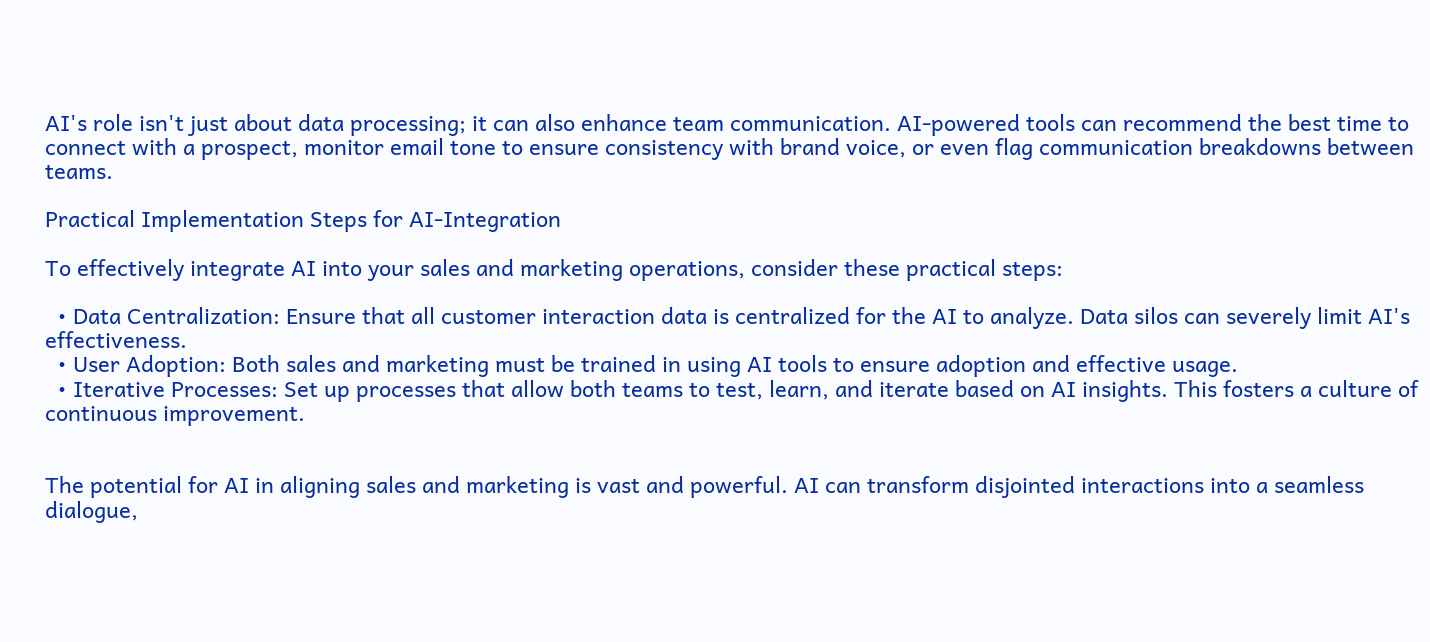AI's role isn't just about data processing; it can also enhance team communication. AI-powered tools can recommend the best time to connect with a prospect, monitor email tone to ensure consistency with brand voice, or even flag communication breakdowns between teams.

Practical Implementation Steps for AI-Integration

To effectively integrate AI into your sales and marketing operations, consider these practical steps:

  • Data Centralization: Ensure that all customer interaction data is centralized for the AI to analyze. Data silos can severely limit AI's effectiveness.
  • User Adoption: Both sales and marketing must be trained in using AI tools to ensure adoption and effective usage.
  • Iterative Processes: Set up processes that allow both teams to test, learn, and iterate based on AI insights. This fosters a culture of continuous improvement.


The potential for AI in aligning sales and marketing is vast and powerful. AI can transform disjointed interactions into a seamless dialogue,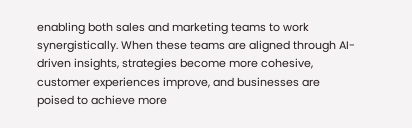enabling both sales and marketing teams to work synergistically. When these teams are aligned through AI-driven insights, strategies become more cohesive, customer experiences improve, and businesses are poised to achieve more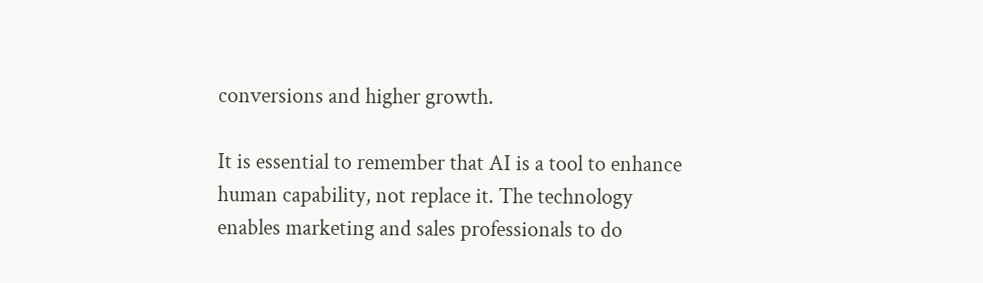conversions and higher growth.

It is essential to remember that AI is a tool to enhance human capability, not replace it. The technology enables marketing and sales professionals to do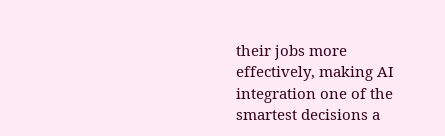their jobs more effectively, making AI integration one of the smartest decisions a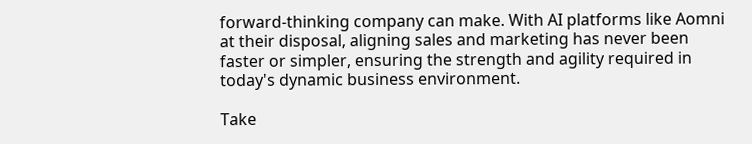forward-thinking company can make. With AI platforms like Aomni at their disposal, aligning sales and marketing has never been faster or simpler, ensuring the strength and agility required in today's dynamic business environment.

Take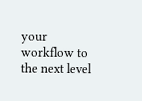your workflow to the next level